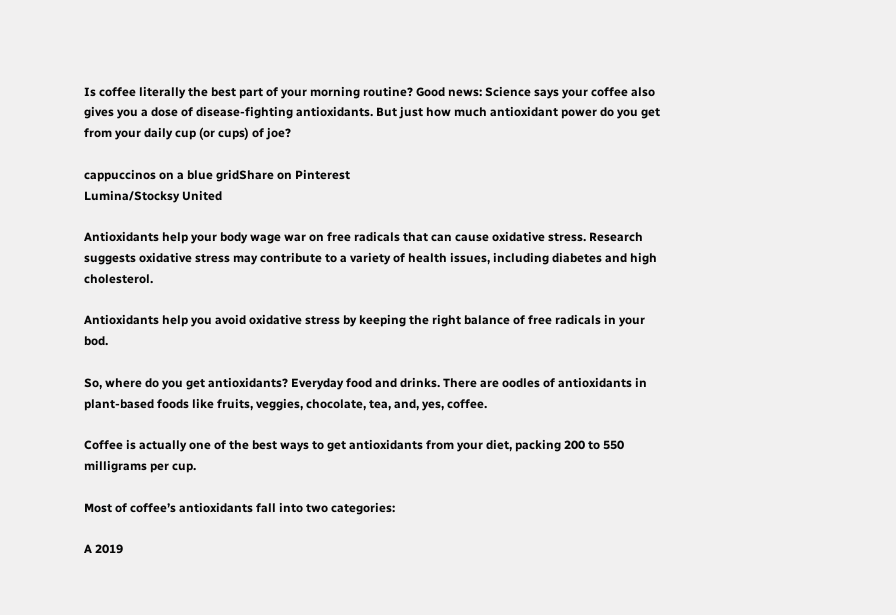Is coffee literally the best part of your morning routine? Good news: Science says your coffee also gives you a dose of disease-fighting antioxidants. But just how much antioxidant power do you get from your daily cup (or cups) of joe?

cappuccinos on a blue gridShare on Pinterest
Lumina/Stocksy United

Antioxidants help your body wage war on free radicals that can cause oxidative stress. Research suggests oxidative stress may contribute to a variety of health issues, including diabetes and high cholesterol.

Antioxidants help you avoid oxidative stress by keeping the right balance of free radicals in your bod.

So, where do you get antioxidants? Everyday food and drinks. There are oodles of antioxidants in plant-based foods like fruits, veggies, chocolate, tea, and, yes, coffee.

Coffee is actually one of the best ways to get antioxidants from your diet, packing 200 to 550 milligrams per cup.

Most of coffee’s antioxidants fall into two categories:

A 2019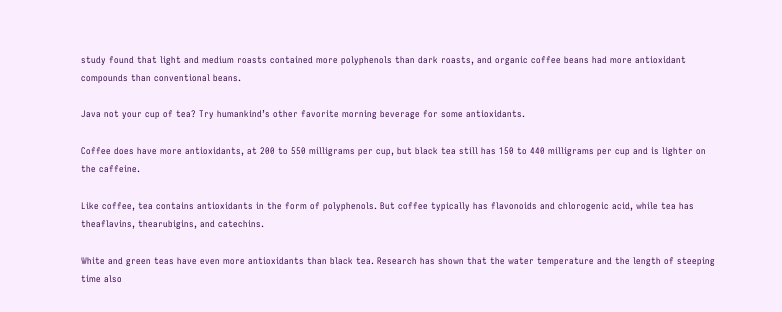study found that light and medium roasts contained more polyphenols than dark roasts, and organic coffee beans had more antioxidant compounds than conventional beans.

Java not your cup of tea? Try humankind’s other favorite morning beverage for some antioxidants.

Coffee does have more antioxidants, at 200 to 550 milligrams per cup, but black tea still has 150 to 440 milligrams per cup and is lighter on the caffeine.

Like coffee, tea contains antioxidants in the form of polyphenols. But coffee typically has flavonoids and chlorogenic acid, while tea has theaflavins, thearubigins, and catechins.

White and green teas have even more antioxidants than black tea. Research has shown that the water temperature and the length of steeping time also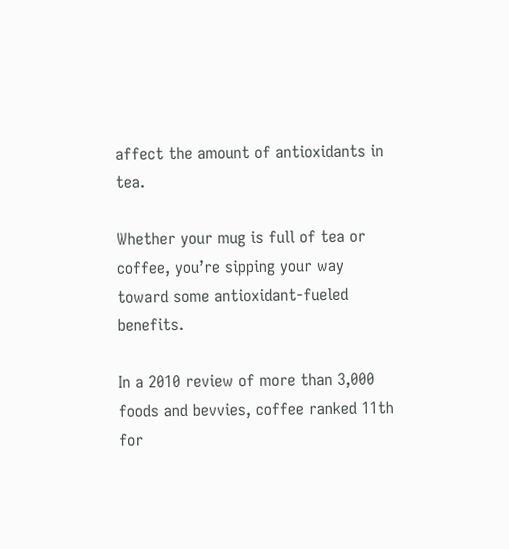affect the amount of antioxidants in tea.

Whether your mug is full of tea or coffee, you’re sipping your way toward some antioxidant-fueled benefits.

In a 2010 review of more than 3,000 foods and bevvies, coffee ranked 11th for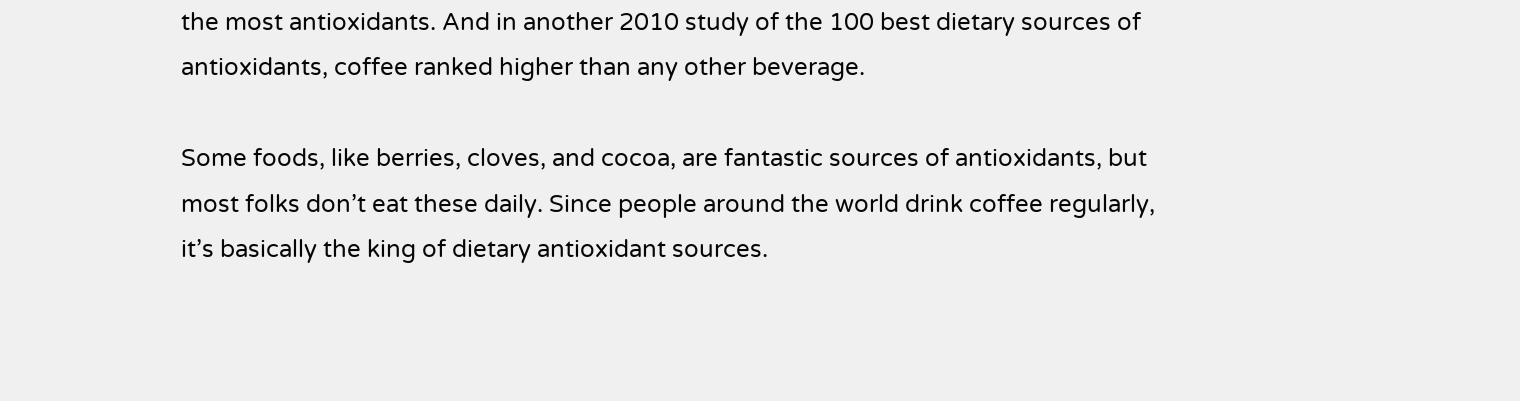the most antioxidants. And in another 2010 study of the 100 best dietary sources of antioxidants, coffee ranked higher than any other beverage.

Some foods, like berries, cloves, and cocoa, are fantastic sources of antioxidants, but most folks don’t eat these daily. Since people around the world drink coffee regularly, it’s basically the king of dietary antioxidant sources.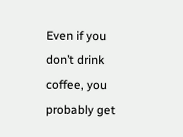Even if you don’t drink coffee, you probably get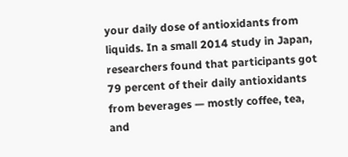your daily dose of antioxidants from liquids. In a small 2014 study in Japan, researchers found that participants got 79 percent of their daily antioxidants from beverages — mostly coffee, tea, and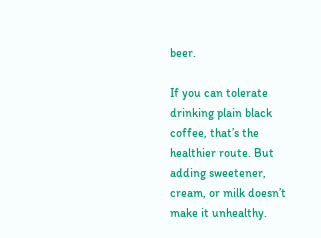beer.

If you can tolerate drinking plain black coffee, that’s the healthier route. But adding sweetener, cream, or milk doesn’t make it unhealthy.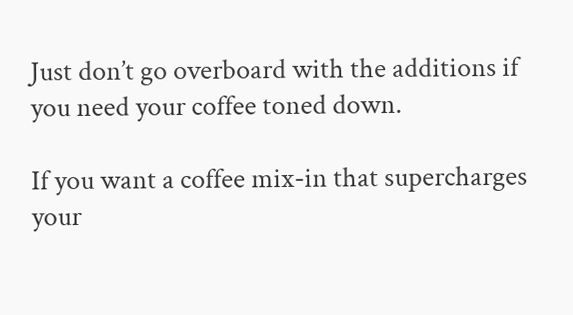Just don’t go overboard with the additions if you need your coffee toned down.

If you want a coffee mix-in that supercharges your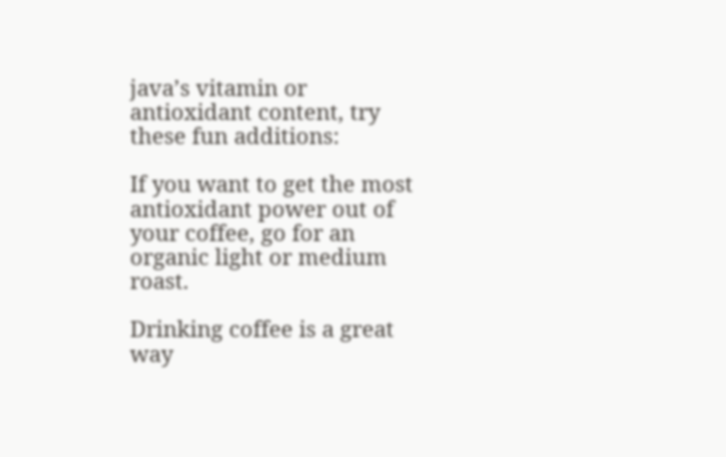java’s vitamin or antioxidant content, try these fun additions:

If you want to get the most antioxidant power out of your coffee, go for an organic light or medium roast.

Drinking coffee is a great way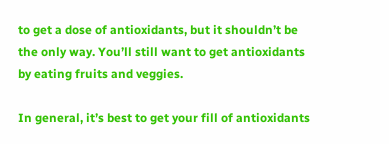to get a dose of antioxidants, but it shouldn’t be the only way. You’ll still want to get antioxidants by eating fruits and veggies.

In general, it’s best to get your fill of antioxidants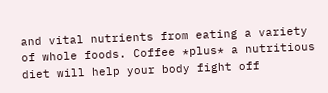and vital nutrients from eating a variety of whole foods. Coffee *plus* a nutritious diet will help your body fight off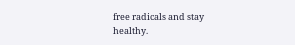free radicals and stay healthy.